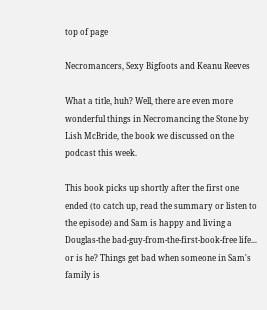top of page

Necromancers, Sexy Bigfoots and Keanu Reeves

What a title, huh? Well, there are even more wonderful things in Necromancing the Stone by Lish McBride, the book we discussed on the podcast this week.

This book picks up shortly after the first one ended (to catch up, read the summary or listen to the episode) and Sam is happy and living a Douglas-the bad-guy-from-the-first-book-free life... or is he? Things get bad when someone in Sam's family is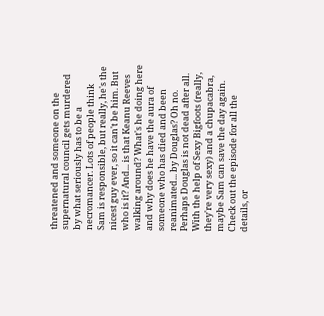threatened and someone on the supernatural council gets murdered by what seriously has to be a necromancer. Lots of people think Sam is responsible, but really, he's the nicest guy ever, so it can't be him. But who is it? And... is that Keanu Reeves walking around? What's he doing here and why does he have the aura of someone who has died and been reanimated... by Douglas? Oh no. Perhaps Douglas is not dead after all. With the help of Sexy Bigfoots (really, they're very sexy) and a chupacabra, maybe Sam can save the day again. Check out the episode for all the details, or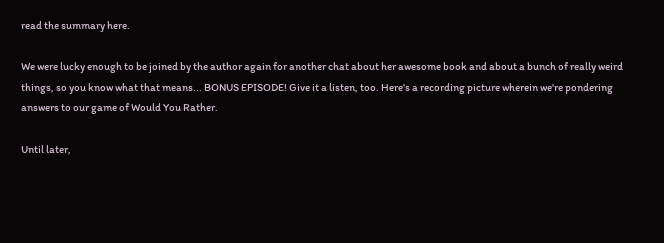read the summary here.

We were lucky enough to be joined by the author again for another chat about her awesome book and about a bunch of really weird things, so you know what that means... BONUS EPISODE! Give it a listen, too. Here's a recording picture wherein we're pondering answers to our game of Would You Rather.

Until later,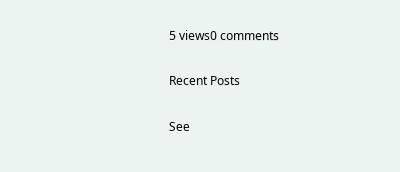5 views0 comments

Recent Posts

See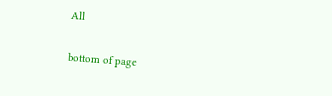All


bottom of page